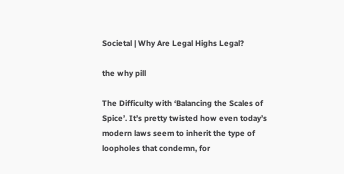Societal | Why Are Legal Highs Legal?

the why pill

The Difficulty with ‘Balancing the Scales of Spice’. It’s pretty twisted how even today’s modern laws seem to inherit the type of loopholes that condemn, for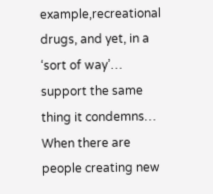example,recreational drugs, and yet, in a ‘sort of way’… support the same thing it condemns… When there are people creating new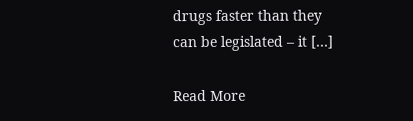drugs faster than they can be legislated – it […]

Read More